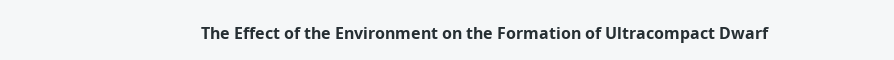The Effect of the Environment on the Formation of Ultracompact Dwarf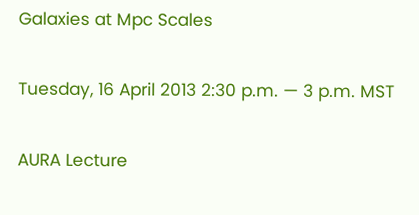Galaxies at Mpc Scales

Tuesday, 16 April 2013 2:30 p.m. — 3 p.m. MST

AURA Lecture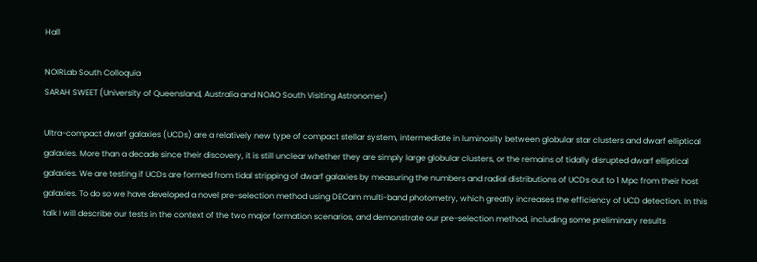Hall

NOIRLab South Colloquia
SARAH SWEET (University of Queensland, Australia and NOAO South Visiting Astronomer)

Ultra-compact dwarf galaxies (UCDs) are a relatively new type of compact stellar system, intermediate in luminosity between globular star clusters and dwarf elliptical galaxies. More than a decade since their discovery, it is still unclear whether they are simply large globular clusters, or the remains of tidally disrupted dwarf elliptical galaxies. We are testing if UCDs are formed from tidal stripping of dwarf galaxies by measuring the numbers and radial distributions of UCDs out to 1 Mpc from their host galaxies. To do so we have developed a novel pre-selection method using DECam multi-band photometry, which greatly increases the efficiency of UCD detection. In this talk I will describe our tests in the context of the two major formation scenarios, and demonstrate our pre-selection method, including some preliminary results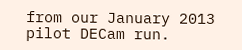from our January 2013 pilot DECam run.